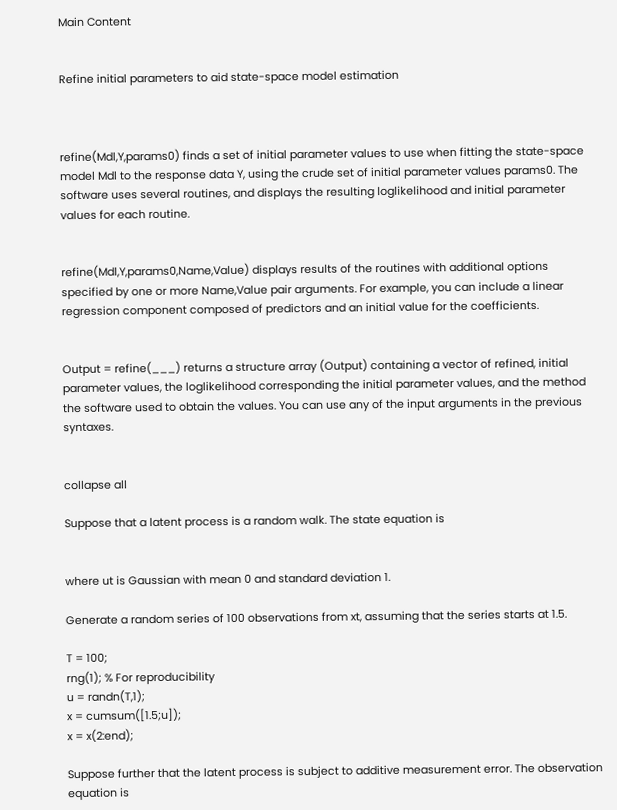Main Content


Refine initial parameters to aid state-space model estimation



refine(Mdl,Y,params0) finds a set of initial parameter values to use when fitting the state-space model Mdl to the response data Y, using the crude set of initial parameter values params0. The software uses several routines, and displays the resulting loglikelihood and initial parameter values for each routine.


refine(Mdl,Y,params0,Name,Value) displays results of the routines with additional options specified by one or more Name,Value pair arguments. For example, you can include a linear regression component composed of predictors and an initial value for the coefficients.


Output = refine(___) returns a structure array (Output) containing a vector of refined, initial parameter values, the loglikelihood corresponding the initial parameter values, and the method the software used to obtain the values. You can use any of the input arguments in the previous syntaxes.


collapse all

Suppose that a latent process is a random walk. The state equation is


where ut is Gaussian with mean 0 and standard deviation 1.

Generate a random series of 100 observations from xt, assuming that the series starts at 1.5.

T = 100;
rng(1); % For reproducibility
u = randn(T,1);
x = cumsum([1.5;u]);
x = x(2:end);

Suppose further that the latent process is subject to additive measurement error. The observation equation is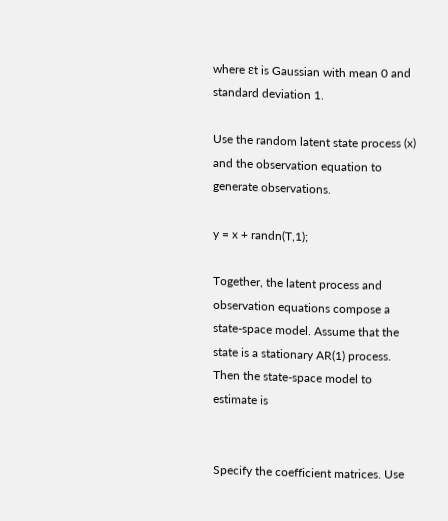where εt is Gaussian with mean 0 and standard deviation 1.

Use the random latent state process (x) and the observation equation to generate observations.

y = x + randn(T,1);

Together, the latent process and observation equations compose a state-space model. Assume that the state is a stationary AR(1) process. Then the state-space model to estimate is


Specify the coefficient matrices. Use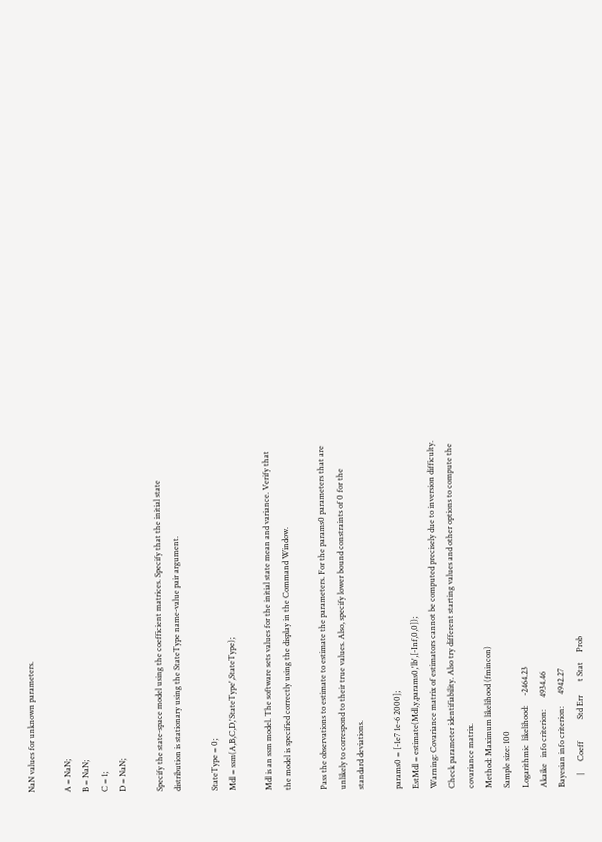NaN values for unknown parameters.

A = NaN;
B = NaN;
C = 1;
D = NaN;

Specify the state-space model using the coefficient matrices. Specify that the initial state distribution is stationary using the StateType name-value pair argument.

StateType = 0;
Mdl = ssm(A,B,C,D,'StateType',StateType);

Mdl is an ssm model. The software sets values for the initial state mean and variance. Verify that the model is specified correctly using the display in the Command Window.

Pass the observations to estimate to estimate the parameters. For the params0 parameters that are unlikely to correspond to their true values. Also, specify lower bound constraints of 0 for the standard deviations.

params0 = [-1e7 1e-6 2000];
EstMdl = estimate(Mdl,y,params0,'lb',[-Inf,0,0]);
Warning: Covariance matrix of estimators cannot be computed precisely due to inversion difficulty. Check parameter identifiability. Also try different starting values and other options to compute the covariance matrix.
Method: Maximum likelihood (fmincon)
Sample size: 100
Logarithmic  likelihood:     -2464.23
Akaike   info criterion:      4934.46
Bayesian info criterion:      4942.27
      |      Coeff           Std Err       t Stat     Prob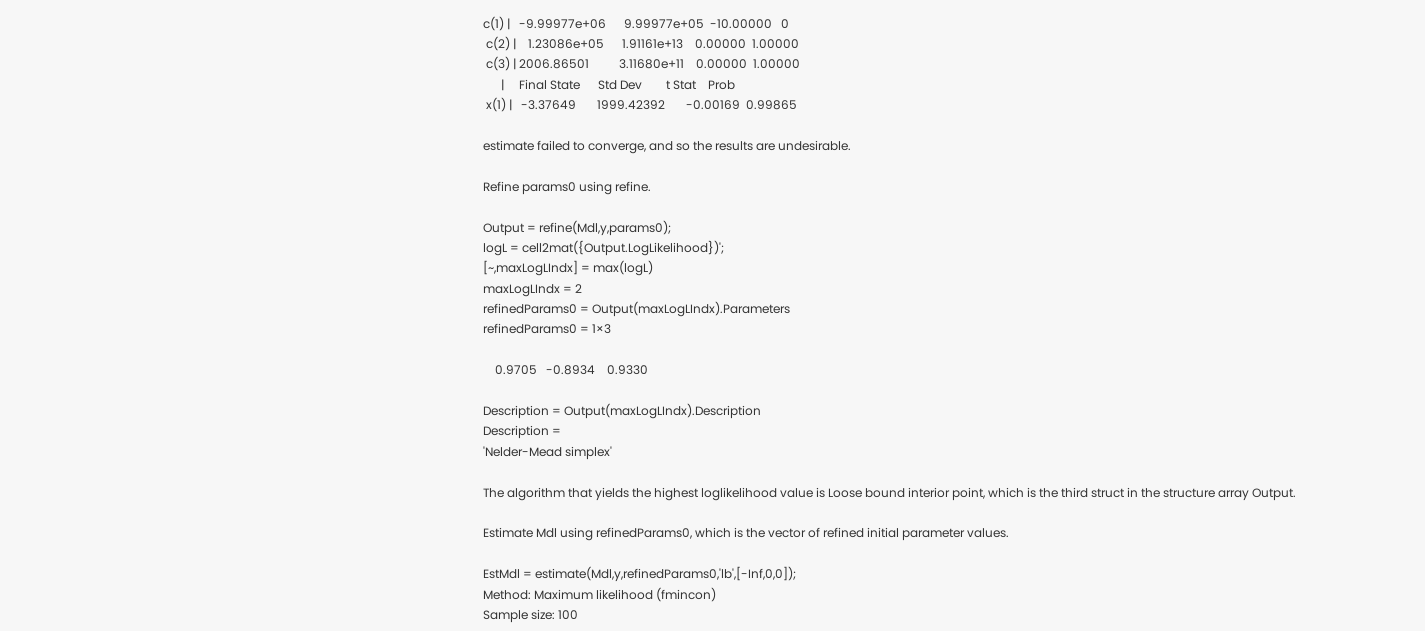c(1) |   -9.99977e+06      9.99977e+05  -10.00000   0
 c(2) |    1.23086e+05      1.91161e+13    0.00000  1.00000
 c(3) | 2006.86501          3.11680e+11    0.00000  1.00000
      |     Final State      Std Dev        t Stat    Prob
 x(1) |   -3.37649       1999.42392       -0.00169  0.99865

estimate failed to converge, and so the results are undesirable.

Refine params0 using refine.

Output = refine(Mdl,y,params0);
logL = cell2mat({Output.LogLikelihood})';
[~,maxLogLIndx] = max(logL)
maxLogLIndx = 2
refinedParams0 = Output(maxLogLIndx).Parameters
refinedParams0 = 1×3

    0.9705   -0.8934    0.9330

Description = Output(maxLogLIndx).Description
Description =
'Nelder-Mead simplex'

The algorithm that yields the highest loglikelihood value is Loose bound interior point, which is the third struct in the structure array Output.

Estimate Mdl using refinedParams0, which is the vector of refined initial parameter values.

EstMdl = estimate(Mdl,y,refinedParams0,'lb',[-Inf,0,0]);
Method: Maximum likelihood (fmincon)
Sample size: 100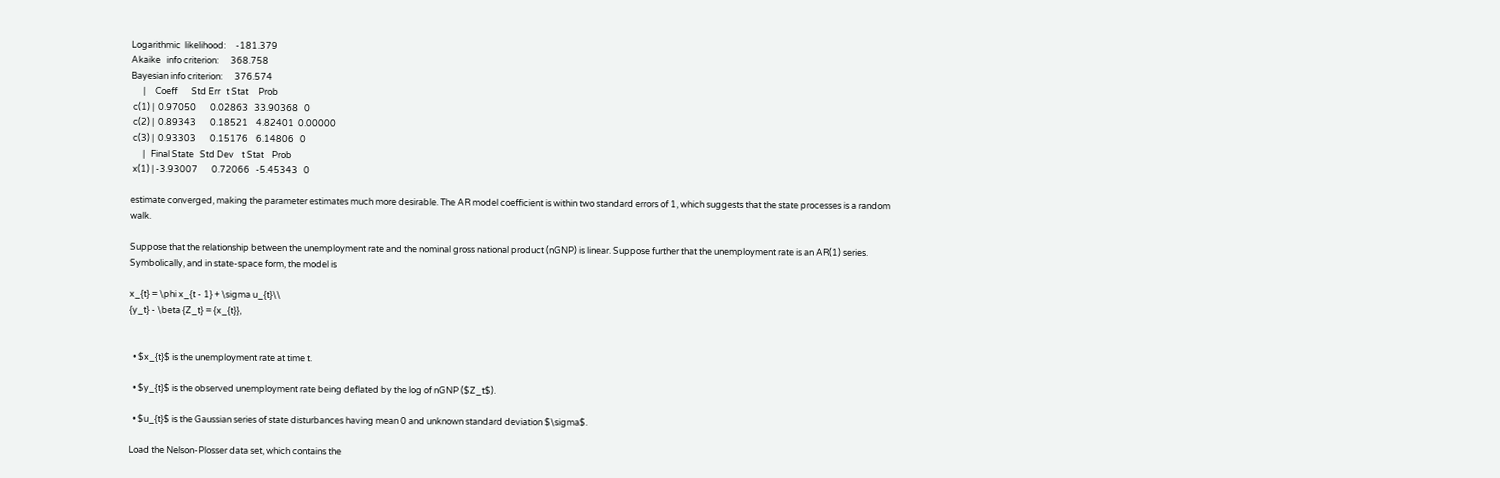Logarithmic  likelihood:     -181.379
Akaike   info criterion:      368.758
Bayesian info criterion:      376.574
      |     Coeff       Std Err   t Stat     Prob
 c(1) |  0.97050       0.02863   33.90368   0
 c(2) |  0.89343       0.18521    4.82401  0.00000
 c(3) |  0.93303       0.15176    6.14806   0
      |   Final State   Std Dev    t Stat    Prob
 x(1) | -3.93007       0.72066   -5.45343   0

estimate converged, making the parameter estimates much more desirable. The AR model coefficient is within two standard errors of 1, which suggests that the state processes is a random walk.

Suppose that the relationship between the unemployment rate and the nominal gross national product (nGNP) is linear. Suppose further that the unemployment rate is an AR(1) series. Symbolically, and in state-space form, the model is

x_{t} = \phi x_{t - 1} + \sigma u_{t}\\
{y_t} - \beta {Z_t} = {x_{t}},


  • $x_{t}$ is the unemployment rate at time t.

  • $y_{t}$ is the observed unemployment rate being deflated by the log of nGNP ($Z_t$).

  • $u_{t}$ is the Gaussian series of state disturbances having mean 0 and unknown standard deviation $\sigma$.

Load the Nelson-Plosser data set, which contains the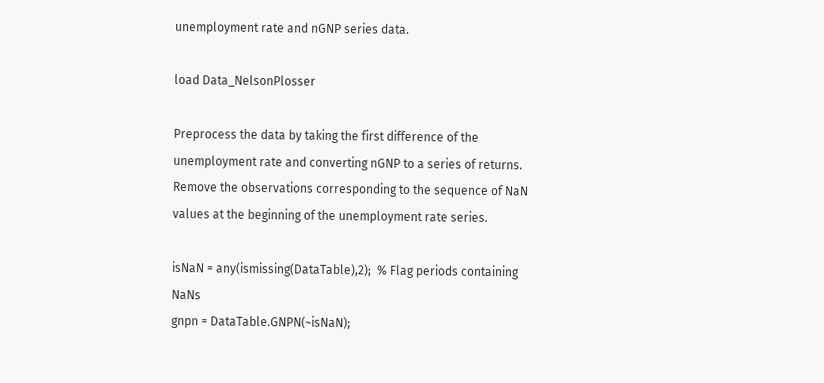unemployment rate and nGNP series data.

load Data_NelsonPlosser

Preprocess the data by taking the first difference of the unemployment rate and converting nGNP to a series of returns. Remove the observations corresponding to the sequence of NaN values at the beginning of the unemployment rate series.

isNaN = any(ismissing(DataTable),2);  % Flag periods containing NaNs
gnpn = DataTable.GNPN(~isNaN);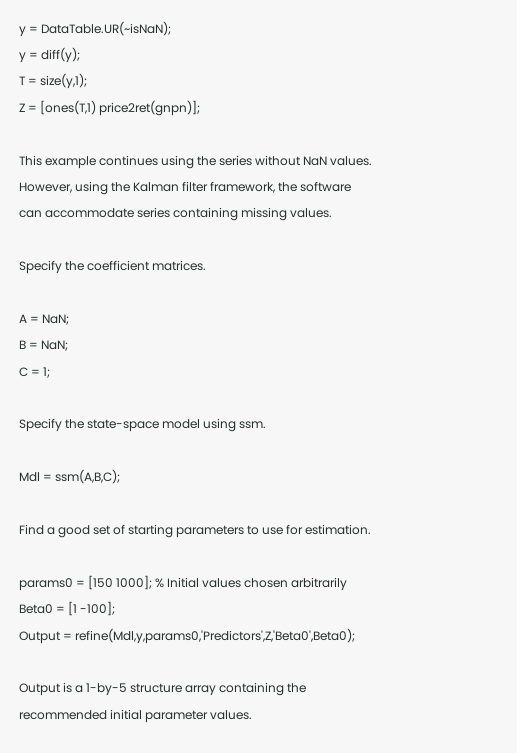y = DataTable.UR(~isNaN);
y = diff(y);
T = size(y,1);
Z = [ones(T,1) price2ret(gnpn)];

This example continues using the series without NaN values. However, using the Kalman filter framework, the software can accommodate series containing missing values.

Specify the coefficient matrices.

A = NaN;
B = NaN;
C = 1;

Specify the state-space model using ssm.

Mdl = ssm(A,B,C);

Find a good set of starting parameters to use for estimation.

params0 = [150 1000]; % Initial values chosen arbitrarily
Beta0 = [1 -100];
Output = refine(Mdl,y,params0,'Predictors',Z,'Beta0',Beta0);

Output is a 1-by-5 structure array containing the recommended initial parameter values.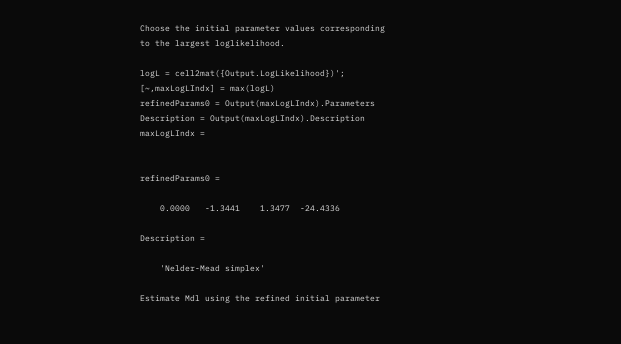Choose the initial parameter values corresponding to the largest loglikelihood.

logL = cell2mat({Output.LogLikelihood})';
[~,maxLogLIndx] = max(logL)
refinedParams0 = Output(maxLogLIndx).Parameters
Description = Output(maxLogLIndx).Description
maxLogLIndx =


refinedParams0 =

    0.0000   -1.3441    1.3477  -24.4336

Description =

    'Nelder-Mead simplex'

Estimate Mdl using the refined initial parameter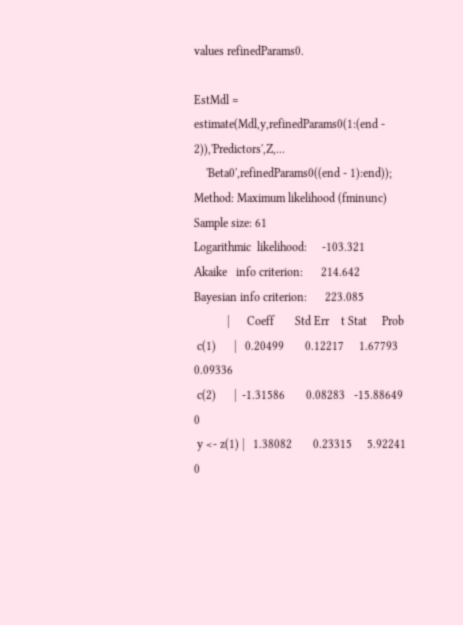values refinedParams0.

EstMdl = estimate(Mdl,y,refinedParams0(1:(end - 2)),'Predictors',Z,...
    'Beta0',refinedParams0((end - 1):end));
Method: Maximum likelihood (fminunc)
Sample size: 61
Logarithmic  likelihood:     -103.321
Akaike   info criterion:      214.642
Bayesian info criterion:      223.085
           |      Coeff       Std Err    t Stat     Prob
 c(1)      |   0.20499       0.12217     1.67793  0.09336
 c(2)      |  -1.31586       0.08283   -15.88649   0
 y <- z(1) |   1.38082       0.23315     5.92241   0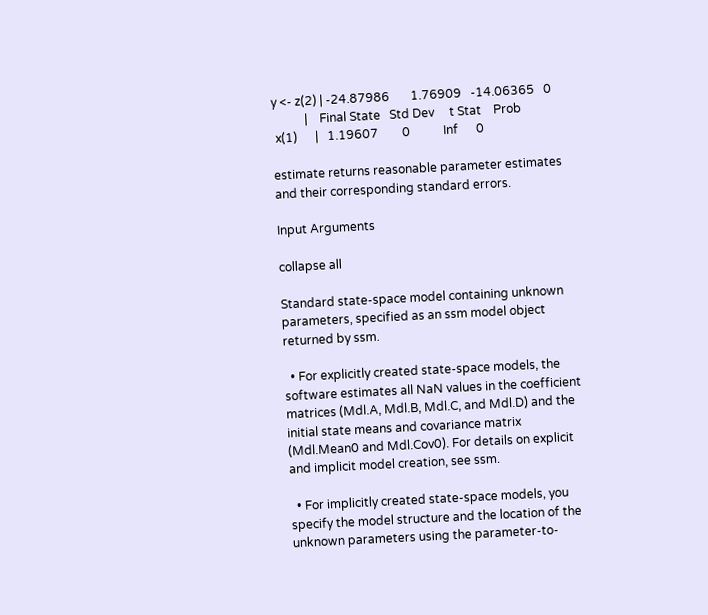y <- z(2) | -24.87986       1.76909   -14.06365   0
           |    Final State   Std Dev     t Stat    Prob
 x(1)      |   1.19607        0           Inf      0

estimate returns reasonable parameter estimates and their corresponding standard errors.

Input Arguments

collapse all

Standard state-space model containing unknown parameters, specified as an ssm model object returned by ssm.

  • For explicitly created state-space models, the software estimates all NaN values in the coefficient matrices (Mdl.A, Mdl.B, Mdl.C, and Mdl.D) and the initial state means and covariance matrix (Mdl.Mean0 and Mdl.Cov0). For details on explicit and implicit model creation, see ssm.

  • For implicitly created state-space models, you specify the model structure and the location of the unknown parameters using the parameter-to-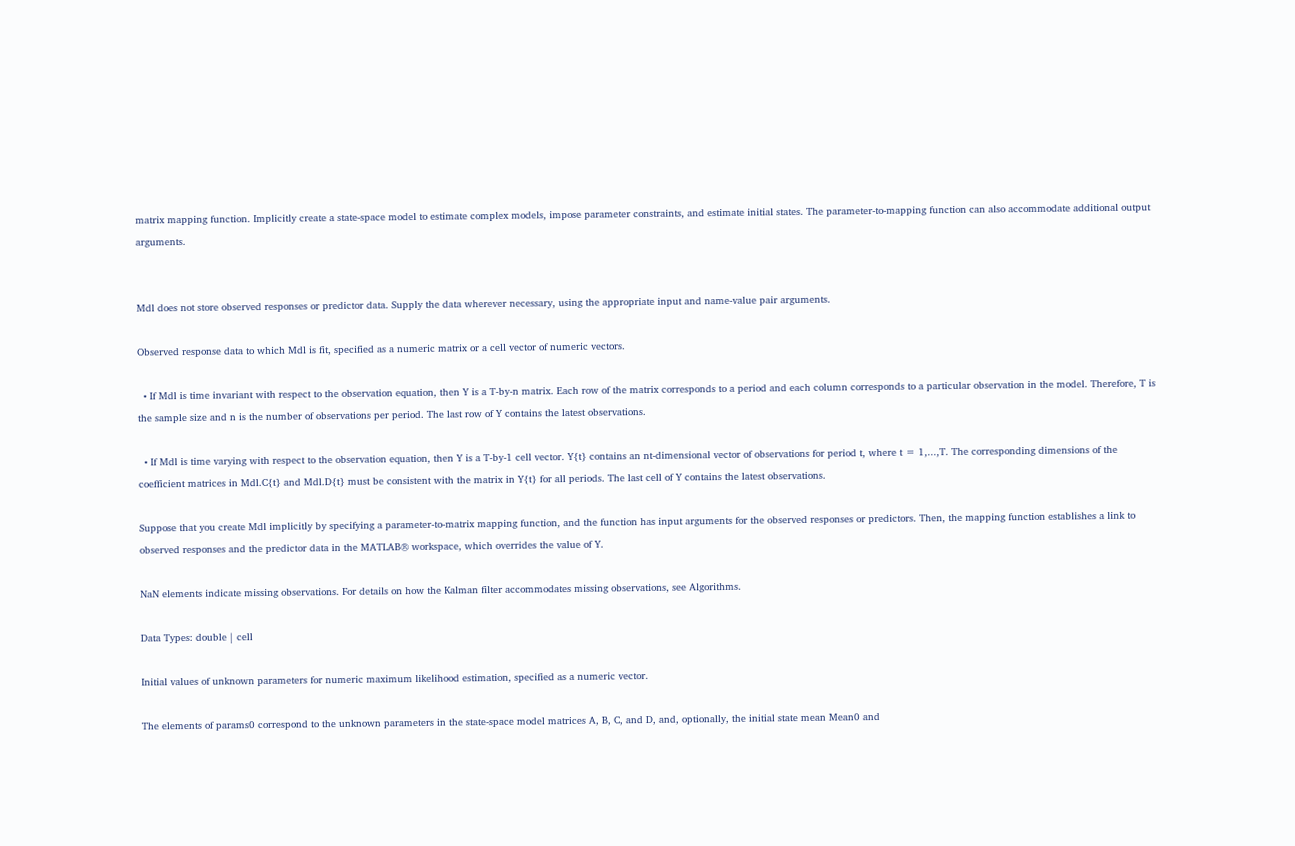matrix mapping function. Implicitly create a state-space model to estimate complex models, impose parameter constraints, and estimate initial states. The parameter-to-mapping function can also accommodate additional output arguments.


Mdl does not store observed responses or predictor data. Supply the data wherever necessary, using the appropriate input and name-value pair arguments.

Observed response data to which Mdl is fit, specified as a numeric matrix or a cell vector of numeric vectors.

  • If Mdl is time invariant with respect to the observation equation, then Y is a T-by-n matrix. Each row of the matrix corresponds to a period and each column corresponds to a particular observation in the model. Therefore, T is the sample size and n is the number of observations per period. The last row of Y contains the latest observations.

  • If Mdl is time varying with respect to the observation equation, then Y is a T-by-1 cell vector. Y{t} contains an nt-dimensional vector of observations for period t, where t = 1,...,T. The corresponding dimensions of the coefficient matrices in Mdl.C{t} and Mdl.D{t} must be consistent with the matrix in Y{t} for all periods. The last cell of Y contains the latest observations.

Suppose that you create Mdl implicitly by specifying a parameter-to-matrix mapping function, and the function has input arguments for the observed responses or predictors. Then, the mapping function establishes a link to observed responses and the predictor data in the MATLAB® workspace, which overrides the value of Y.

NaN elements indicate missing observations. For details on how the Kalman filter accommodates missing observations, see Algorithms.

Data Types: double | cell

Initial values of unknown parameters for numeric maximum likelihood estimation, specified as a numeric vector.

The elements of params0 correspond to the unknown parameters in the state-space model matrices A, B, C, and D, and, optionally, the initial state mean Mean0 and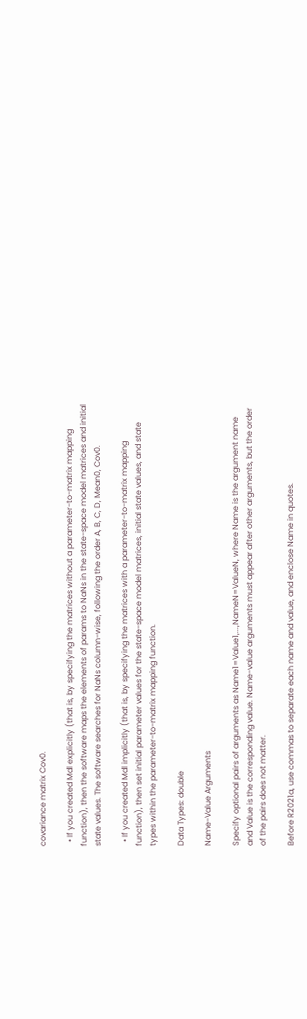covariance matrix Cov0.

  • If you created Mdl explicitly (that is, by specifying the matrices without a parameter-to-matrix mapping function), then the software maps the elements of params to NaNs in the state-space model matrices and initial state values. The software searches for NaNs column-wise, following the order A, B, C, D, Mean0, Cov0.

  • If you created Mdl implicitly (that is, by specifying the matrices with a parameter-to-matrix mapping function), then set initial parameter values for the state-space model matrices, initial state values, and state types within the parameter-to-matrix mapping function.

Data Types: double

Name-Value Arguments

Specify optional pairs of arguments as Name1=Value1,...,NameN=ValueN, where Name is the argument name and Value is the corresponding value. Name-value arguments must appear after other arguments, but the order of the pairs does not matter.

Before R2021a, use commas to separate each name and value, and enclose Name in quotes.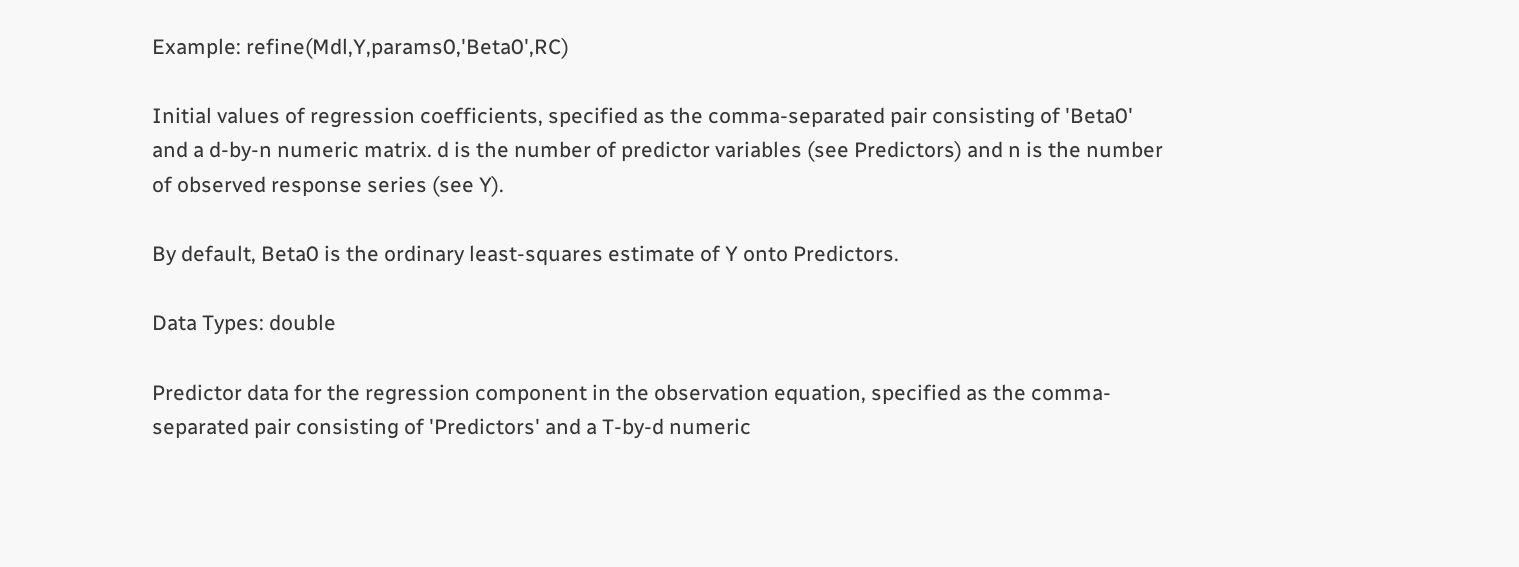Example: refine(Mdl,Y,params0,'Beta0',RC)

Initial values of regression coefficients, specified as the comma-separated pair consisting of 'Beta0' and a d-by-n numeric matrix. d is the number of predictor variables (see Predictors) and n is the number of observed response series (see Y).

By default, Beta0 is the ordinary least-squares estimate of Y onto Predictors.

Data Types: double

Predictor data for the regression component in the observation equation, specified as the comma-separated pair consisting of 'Predictors' and a T-by-d numeric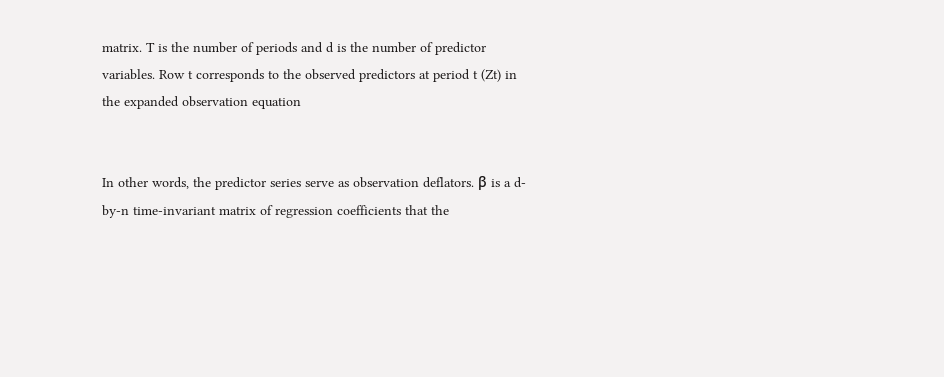matrix. T is the number of periods and d is the number of predictor variables. Row t corresponds to the observed predictors at period t (Zt) in the expanded observation equation


In other words, the predictor series serve as observation deflators. β is a d-by-n time-invariant matrix of regression coefficients that the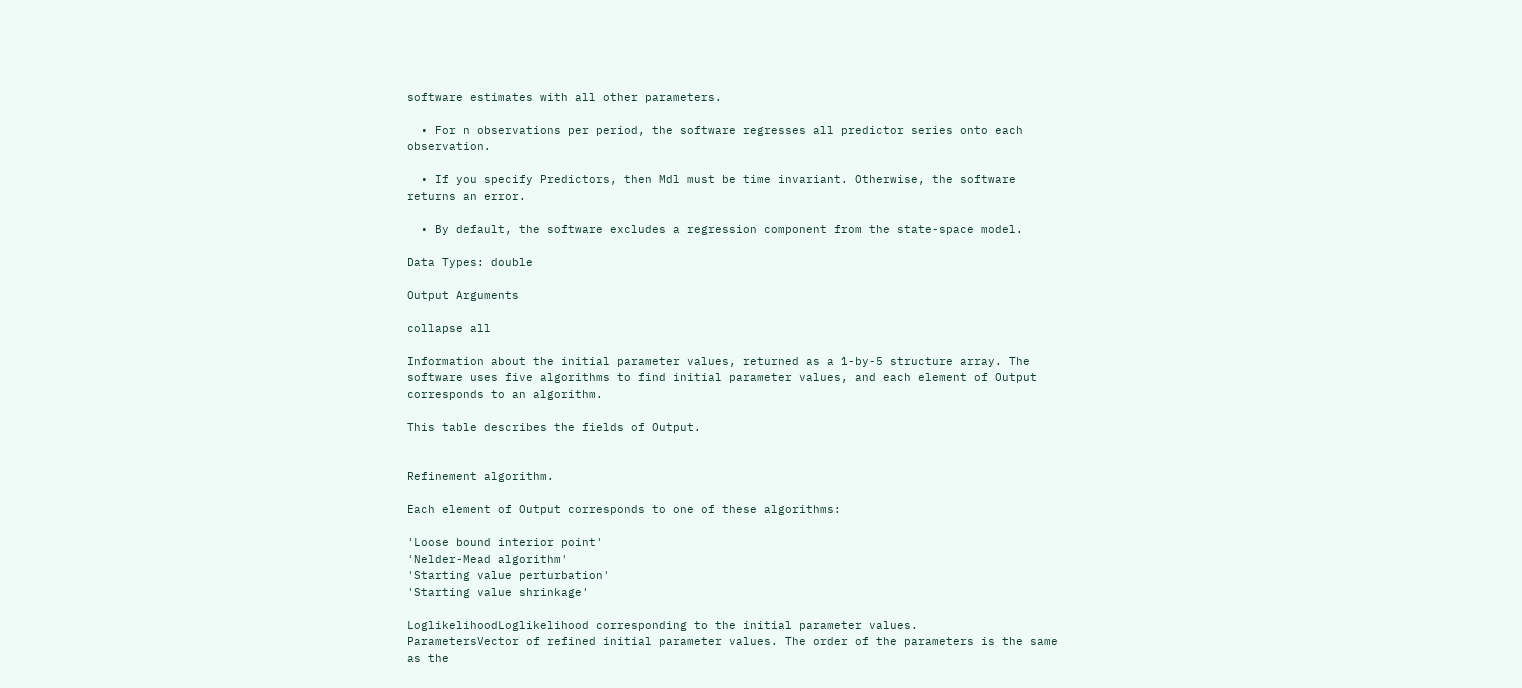software estimates with all other parameters.

  • For n observations per period, the software regresses all predictor series onto each observation.

  • If you specify Predictors, then Mdl must be time invariant. Otherwise, the software returns an error.

  • By default, the software excludes a regression component from the state-space model.

Data Types: double

Output Arguments

collapse all

Information about the initial parameter values, returned as a 1-by-5 structure array. The software uses five algorithms to find initial parameter values, and each element of Output corresponds to an algorithm.

This table describes the fields of Output.


Refinement algorithm.

Each element of Output corresponds to one of these algorithms:

'Loose bound interior point'
'Nelder-Mead algorithm'
'Starting value perturbation'
'Starting value shrinkage'

LoglikelihoodLoglikelihood corresponding to the initial parameter values.
ParametersVector of refined initial parameter values. The order of the parameters is the same as the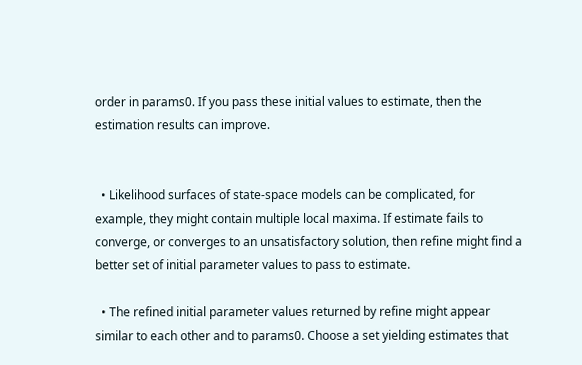order in params0. If you pass these initial values to estimate, then the estimation results can improve.


  • Likelihood surfaces of state-space models can be complicated, for example, they might contain multiple local maxima. If estimate fails to converge, or converges to an unsatisfactory solution, then refine might find a better set of initial parameter values to pass to estimate.

  • The refined initial parameter values returned by refine might appear similar to each other and to params0. Choose a set yielding estimates that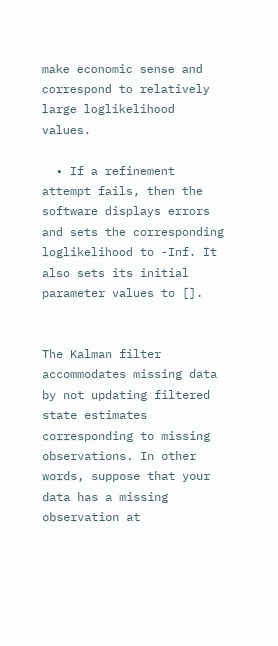make economic sense and correspond to relatively large loglikelihood values.

  • If a refinement attempt fails, then the software displays errors and sets the corresponding loglikelihood to -Inf. It also sets its initial parameter values to [].


The Kalman filter accommodates missing data by not updating filtered state estimates corresponding to missing observations. In other words, suppose that your data has a missing observation at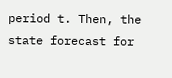period t. Then, the state forecast for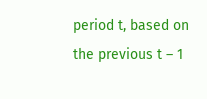period t, based on the previous t – 1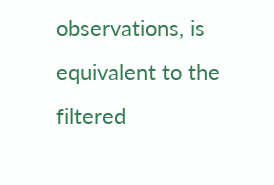observations, is equivalent to the filtered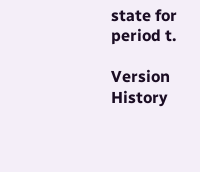state for period t.

Version History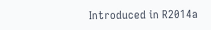Introduced in R2014a